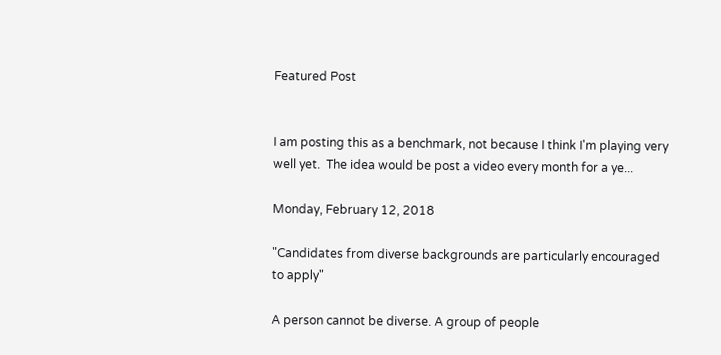Featured Post


I am posting this as a benchmark, not because I think I'm playing very well yet.  The idea would be post a video every month for a ye...

Monday, February 12, 2018

"Candidates from diverse backgrounds are particularly encouraged to apply"

A person cannot be diverse. A group of people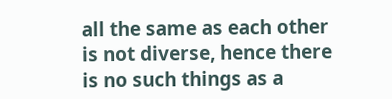all the same as each other is not diverse, hence there is no such things as a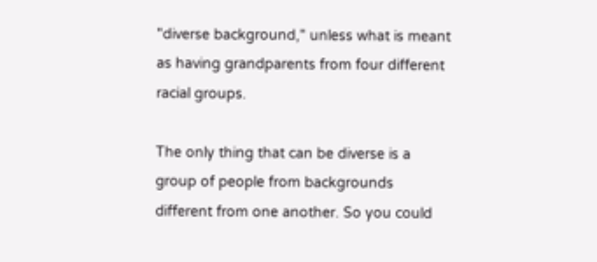"diverse background," unless what is meant as having grandparents from four different racial groups.

The only thing that can be diverse is a group of people from backgrounds different from one another. So you could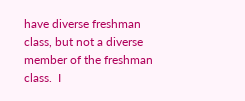have diverse freshman class, but not a diverse member of the freshman class.  I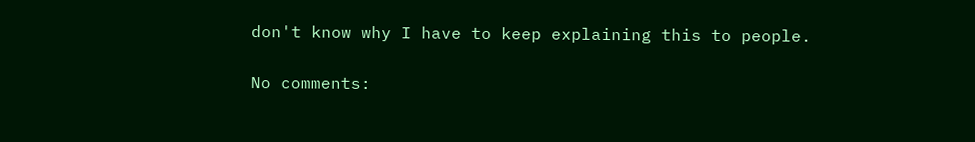don't know why I have to keep explaining this to people.

No comments: